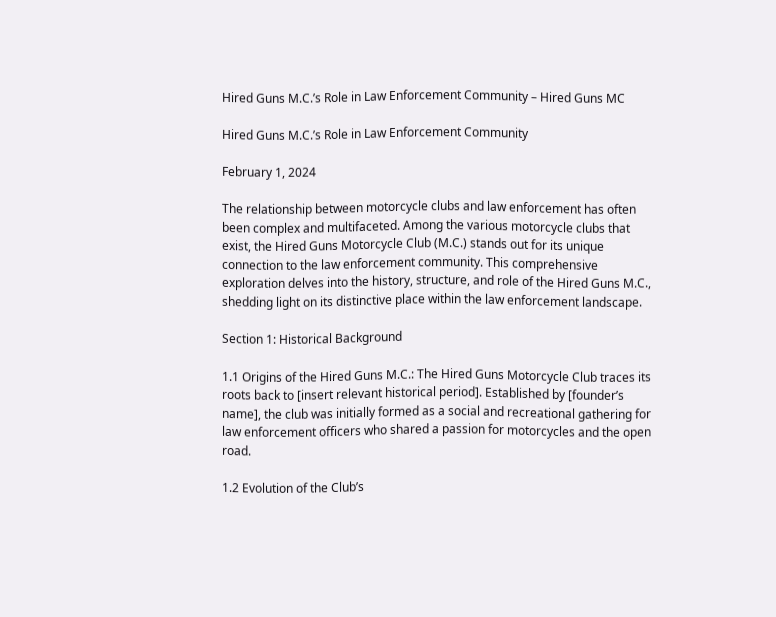Hired Guns M.C.’s Role in Law Enforcement Community – Hired Guns MC

Hired Guns M.C.’s Role in Law Enforcement Community

February 1, 2024

The relationship between motorcycle clubs and law enforcement has often been complex and multifaceted. Among the various motorcycle clubs that exist, the Hired Guns Motorcycle Club (M.C.) stands out for its unique connection to the law enforcement community. This comprehensive exploration delves into the history, structure, and role of the Hired Guns M.C., shedding light on its distinctive place within the law enforcement landscape.

Section 1: Historical Background

1.1 Origins of the Hired Guns M.C.: The Hired Guns Motorcycle Club traces its roots back to [insert relevant historical period]. Established by [founder’s name], the club was initially formed as a social and recreational gathering for law enforcement officers who shared a passion for motorcycles and the open road.

1.2 Evolution of the Club’s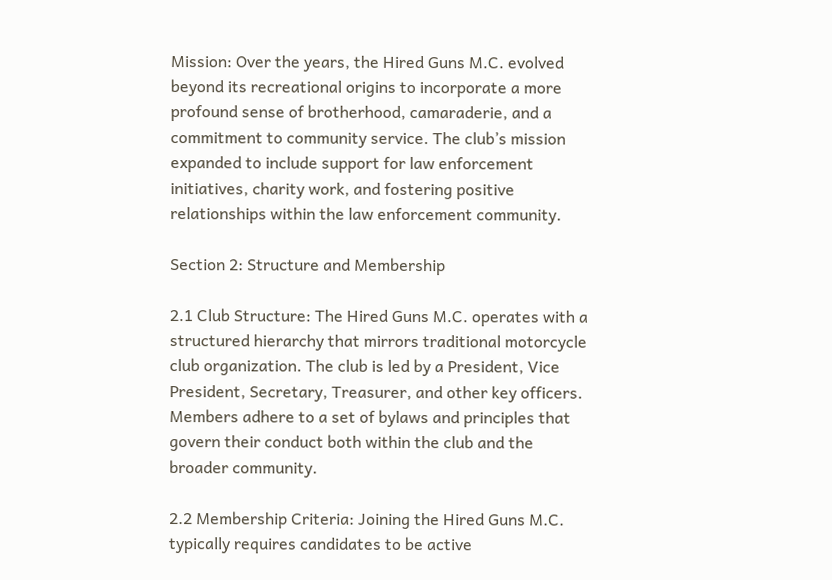Mission: Over the years, the Hired Guns M.C. evolved beyond its recreational origins to incorporate a more profound sense of brotherhood, camaraderie, and a commitment to community service. The club’s mission expanded to include support for law enforcement initiatives, charity work, and fostering positive relationships within the law enforcement community.

Section 2: Structure and Membership

2.1 Club Structure: The Hired Guns M.C. operates with a structured hierarchy that mirrors traditional motorcycle club organization. The club is led by a President, Vice President, Secretary, Treasurer, and other key officers. Members adhere to a set of bylaws and principles that govern their conduct both within the club and the broader community.

2.2 Membership Criteria: Joining the Hired Guns M.C. typically requires candidates to be active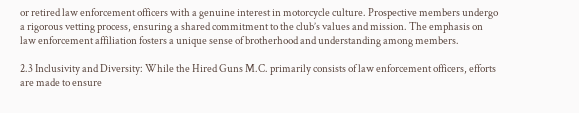or retired law enforcement officers with a genuine interest in motorcycle culture. Prospective members undergo a rigorous vetting process, ensuring a shared commitment to the club’s values and mission. The emphasis on law enforcement affiliation fosters a unique sense of brotherhood and understanding among members.

2.3 Inclusivity and Diversity: While the Hired Guns M.C. primarily consists of law enforcement officers, efforts are made to ensure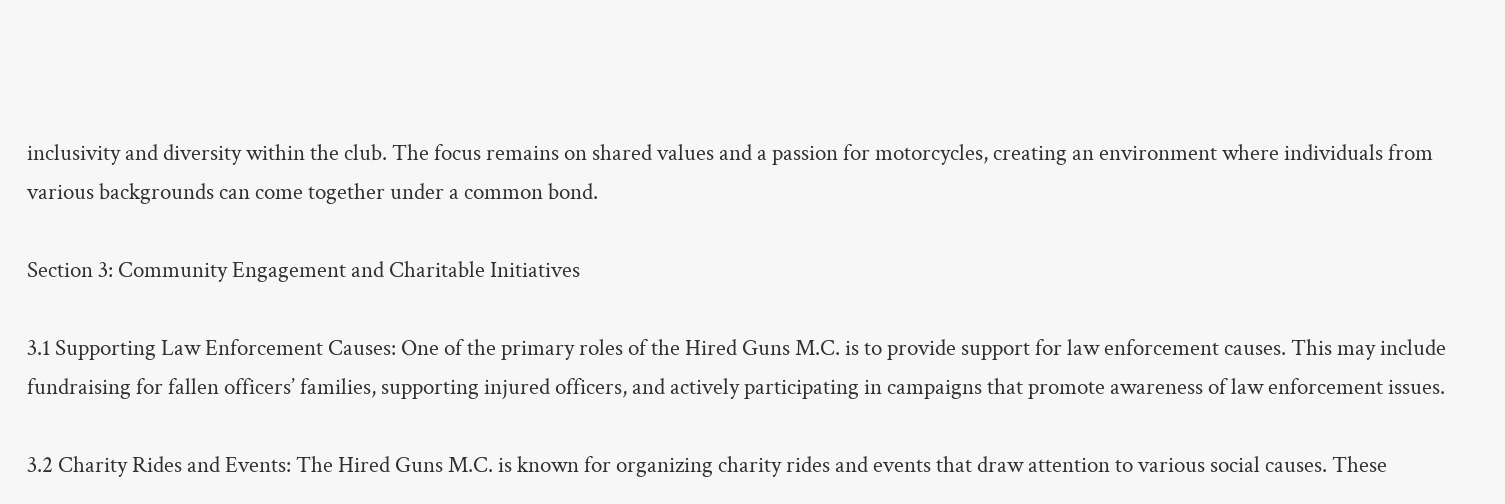inclusivity and diversity within the club. The focus remains on shared values and a passion for motorcycles, creating an environment where individuals from various backgrounds can come together under a common bond.

Section 3: Community Engagement and Charitable Initiatives

3.1 Supporting Law Enforcement Causes: One of the primary roles of the Hired Guns M.C. is to provide support for law enforcement causes. This may include fundraising for fallen officers’ families, supporting injured officers, and actively participating in campaigns that promote awareness of law enforcement issues.

3.2 Charity Rides and Events: The Hired Guns M.C. is known for organizing charity rides and events that draw attention to various social causes. These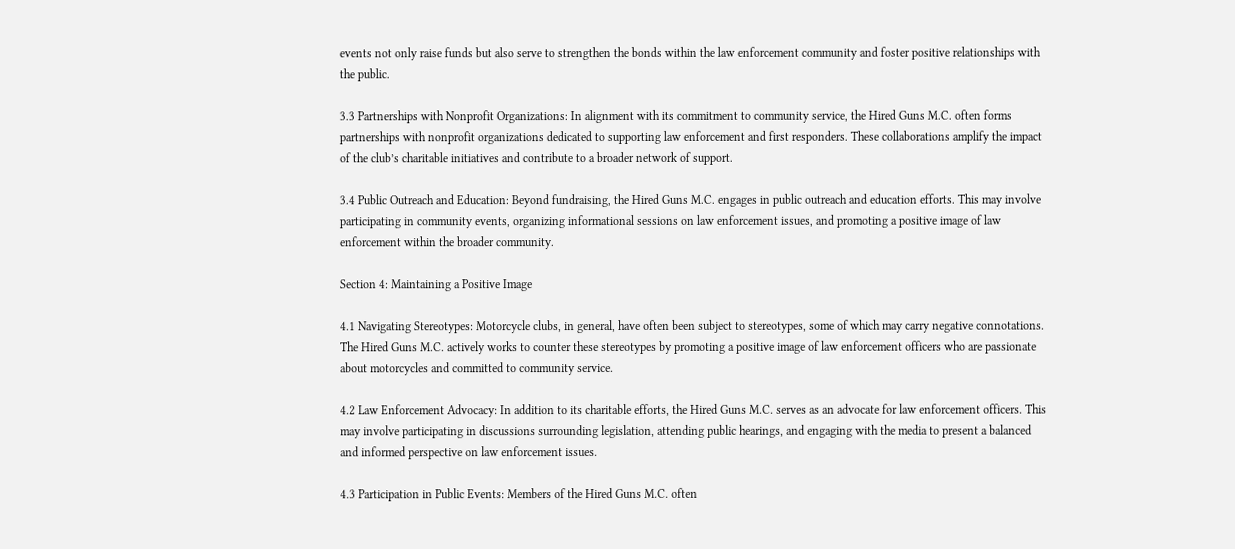events not only raise funds but also serve to strengthen the bonds within the law enforcement community and foster positive relationships with the public.

3.3 Partnerships with Nonprofit Organizations: In alignment with its commitment to community service, the Hired Guns M.C. often forms partnerships with nonprofit organizations dedicated to supporting law enforcement and first responders. These collaborations amplify the impact of the club’s charitable initiatives and contribute to a broader network of support.

3.4 Public Outreach and Education: Beyond fundraising, the Hired Guns M.C. engages in public outreach and education efforts. This may involve participating in community events, organizing informational sessions on law enforcement issues, and promoting a positive image of law enforcement within the broader community.

Section 4: Maintaining a Positive Image

4.1 Navigating Stereotypes: Motorcycle clubs, in general, have often been subject to stereotypes, some of which may carry negative connotations. The Hired Guns M.C. actively works to counter these stereotypes by promoting a positive image of law enforcement officers who are passionate about motorcycles and committed to community service.

4.2 Law Enforcement Advocacy: In addition to its charitable efforts, the Hired Guns M.C. serves as an advocate for law enforcement officers. This may involve participating in discussions surrounding legislation, attending public hearings, and engaging with the media to present a balanced and informed perspective on law enforcement issues.

4.3 Participation in Public Events: Members of the Hired Guns M.C. often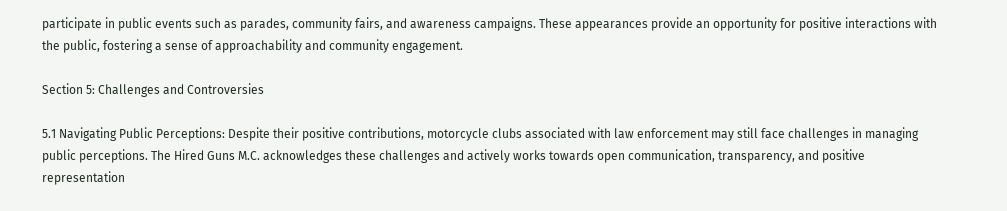participate in public events such as parades, community fairs, and awareness campaigns. These appearances provide an opportunity for positive interactions with the public, fostering a sense of approachability and community engagement.

Section 5: Challenges and Controversies

5.1 Navigating Public Perceptions: Despite their positive contributions, motorcycle clubs associated with law enforcement may still face challenges in managing public perceptions. The Hired Guns M.C. acknowledges these challenges and actively works towards open communication, transparency, and positive representation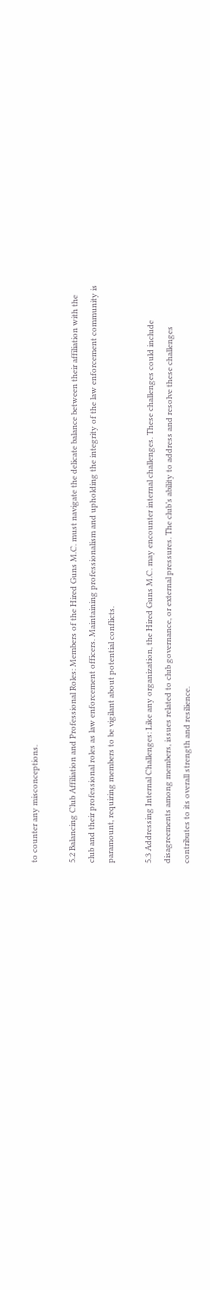to counter any misconceptions.

5.2 Balancing Club Affiliation and Professional Roles: Members of the Hired Guns M.C. must navigate the delicate balance between their affiliation with the club and their professional roles as law enforcement officers. Maintaining professionalism and upholding the integrity of the law enforcement community is paramount, requiring members to be vigilant about potential conflicts.

5.3 Addressing Internal Challenges: Like any organization, the Hired Guns M.C. may encounter internal challenges. These challenges could include disagreements among members, issues related to club governance, or external pressures. The club’s ability to address and resolve these challenges contributes to its overall strength and resilience.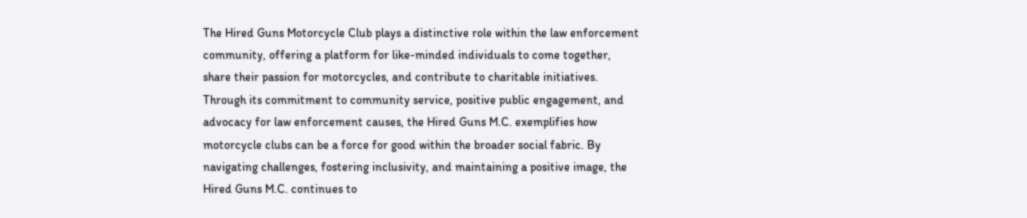The Hired Guns Motorcycle Club plays a distinctive role within the law enforcement community, offering a platform for like-minded individuals to come together, share their passion for motorcycles, and contribute to charitable initiatives. Through its commitment to community service, positive public engagement, and advocacy for law enforcement causes, the Hired Guns M.C. exemplifies how motorcycle clubs can be a force for good within the broader social fabric. By navigating challenges, fostering inclusivity, and maintaining a positive image, the Hired Guns M.C. continues to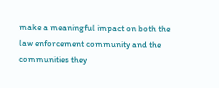make a meaningful impact on both the law enforcement community and the communities they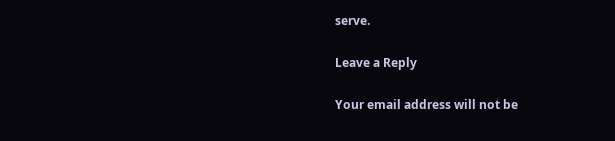serve.

Leave a Reply

Your email address will not be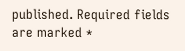published. Required fields are marked *